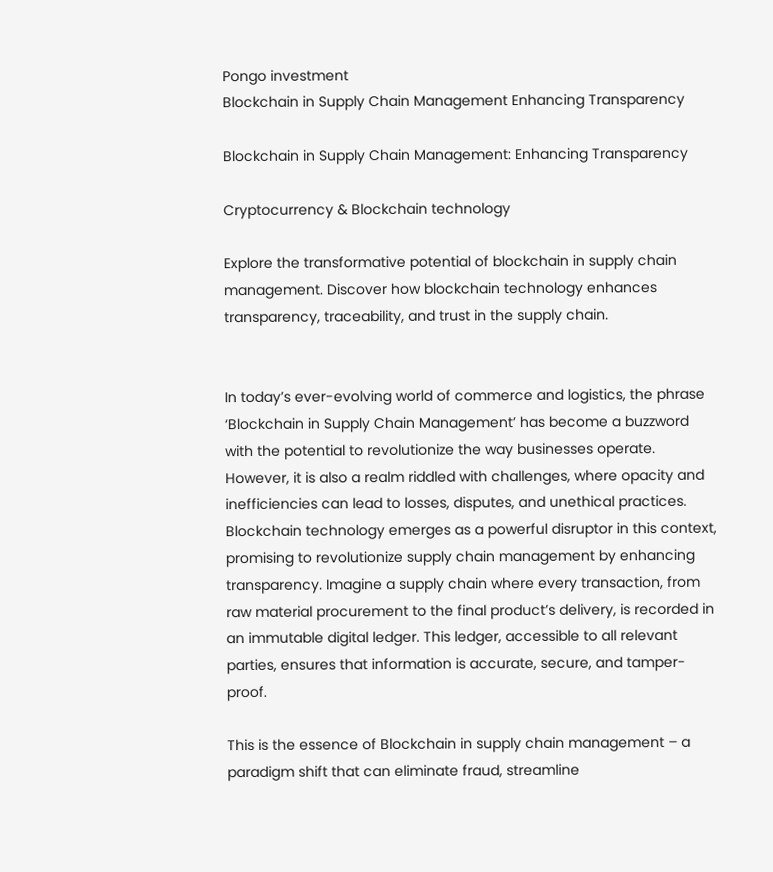Pongo investment
Blockchain in Supply Chain Management Enhancing Transparency

Blockchain in Supply Chain Management: Enhancing Transparency

Cryptocurrency & Blockchain technology

Explore the transformative potential of blockchain in supply chain management. Discover how blockchain technology enhances transparency, traceability, and trust in the supply chain.


In today’s ever-evolving world of commerce and logistics, the phrase ‘Blockchain in Supply Chain Management’ has become a buzzword with the potential to revolutionize the way businesses operate.  However, it is also a realm riddled with challenges, where opacity and inefficiencies can lead to losses, disputes, and unethical practices. Blockchain technology emerges as a powerful disruptor in this context, promising to revolutionize supply chain management by enhancing transparency. Imagine a supply chain where every transaction, from raw material procurement to the final product’s delivery, is recorded in an immutable digital ledger. This ledger, accessible to all relevant parties, ensures that information is accurate, secure, and tamper-proof.

This is the essence of Blockchain in supply chain management – a paradigm shift that can eliminate fraud, streamline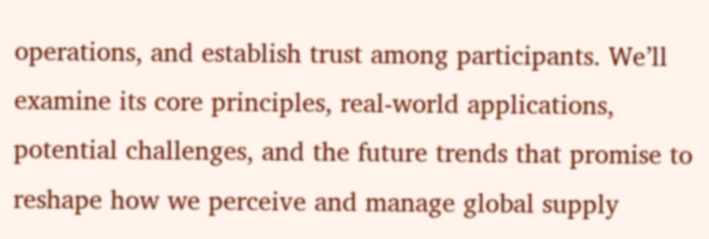operations, and establish trust among participants. We’ll examine its core principles, real-world applications, potential challenges, and the future trends that promise to reshape how we perceive and manage global supply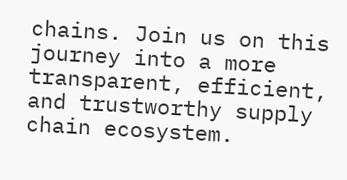chains. Join us on this journey into a more transparent, efficient, and trustworthy supply chain ecosystem.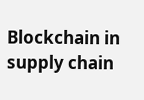Blockchain in supply chain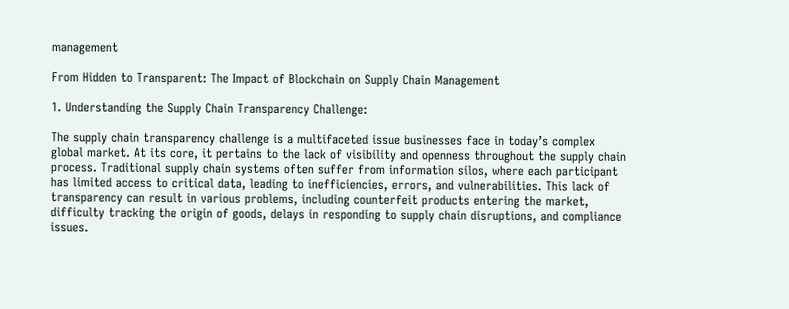management

From Hidden to Transparent: The Impact of Blockchain on Supply Chain Management

1. Understanding the Supply Chain Transparency Challenge:

The supply chain transparency challenge is a multifaceted issue businesses face in today’s complex global market. At its core, it pertains to the lack of visibility and openness throughout the supply chain process. Traditional supply chain systems often suffer from information silos, where each participant has limited access to critical data, leading to inefficiencies, errors, and vulnerabilities. This lack of transparency can result in various problems, including counterfeit products entering the market, difficulty tracking the origin of goods, delays in responding to supply chain disruptions, and compliance issues.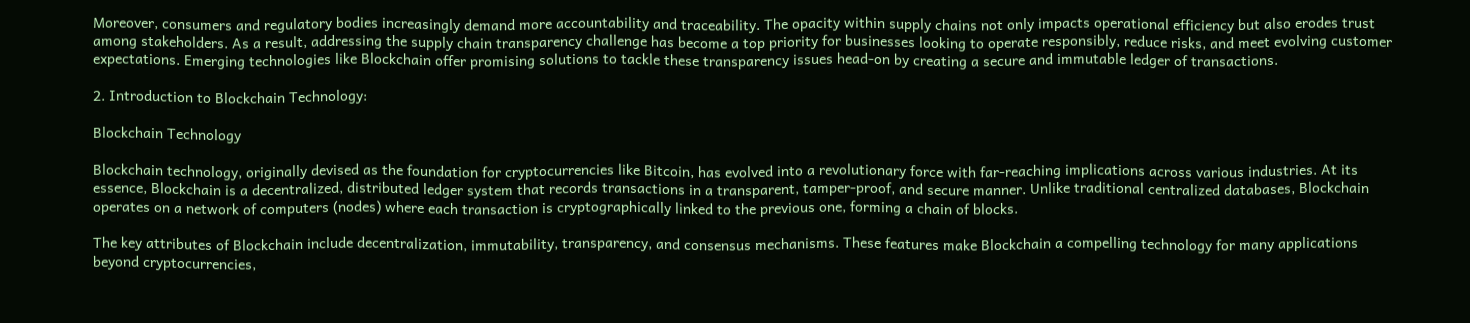Moreover, consumers and regulatory bodies increasingly demand more accountability and traceability. The opacity within supply chains not only impacts operational efficiency but also erodes trust among stakeholders. As a result, addressing the supply chain transparency challenge has become a top priority for businesses looking to operate responsibly, reduce risks, and meet evolving customer expectations. Emerging technologies like Blockchain offer promising solutions to tackle these transparency issues head-on by creating a secure and immutable ledger of transactions.

2. Introduction to Blockchain Technology:

Blockchain Technology

Blockchain technology, originally devised as the foundation for cryptocurrencies like Bitcoin, has evolved into a revolutionary force with far-reaching implications across various industries. At its essence, Blockchain is a decentralized, distributed ledger system that records transactions in a transparent, tamper-proof, and secure manner. Unlike traditional centralized databases, Blockchain operates on a network of computers (nodes) where each transaction is cryptographically linked to the previous one, forming a chain of blocks.

The key attributes of Blockchain include decentralization, immutability, transparency, and consensus mechanisms. These features make Blockchain a compelling technology for many applications beyond cryptocurrencies,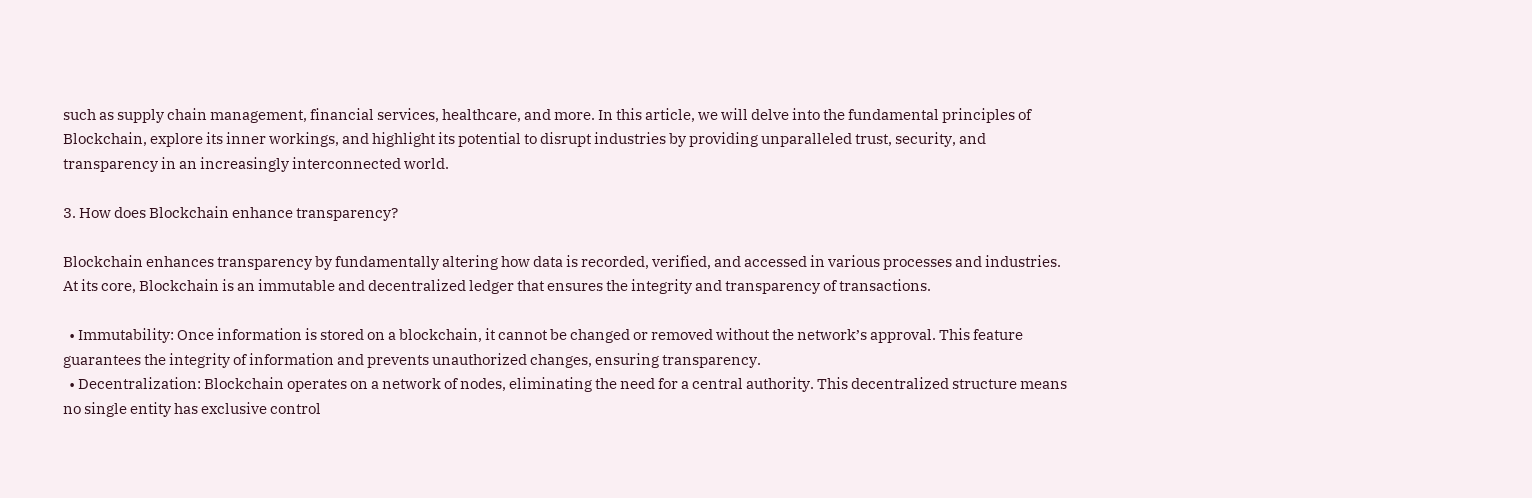such as supply chain management, financial services, healthcare, and more. In this article, we will delve into the fundamental principles of Blockchain, explore its inner workings, and highlight its potential to disrupt industries by providing unparalleled trust, security, and transparency in an increasingly interconnected world.

3. How does Blockchain enhance transparency?

Blockchain enhances transparency by fundamentally altering how data is recorded, verified, and accessed in various processes and industries. At its core, Blockchain is an immutable and decentralized ledger that ensures the integrity and transparency of transactions.

  • Immutability: Once information is stored on a blockchain, it cannot be changed or removed without the network’s approval. This feature guarantees the integrity of information and prevents unauthorized changes, ensuring transparency.
  • Decentralization: Blockchain operates on a network of nodes, eliminating the need for a central authority. This decentralized structure means no single entity has exclusive control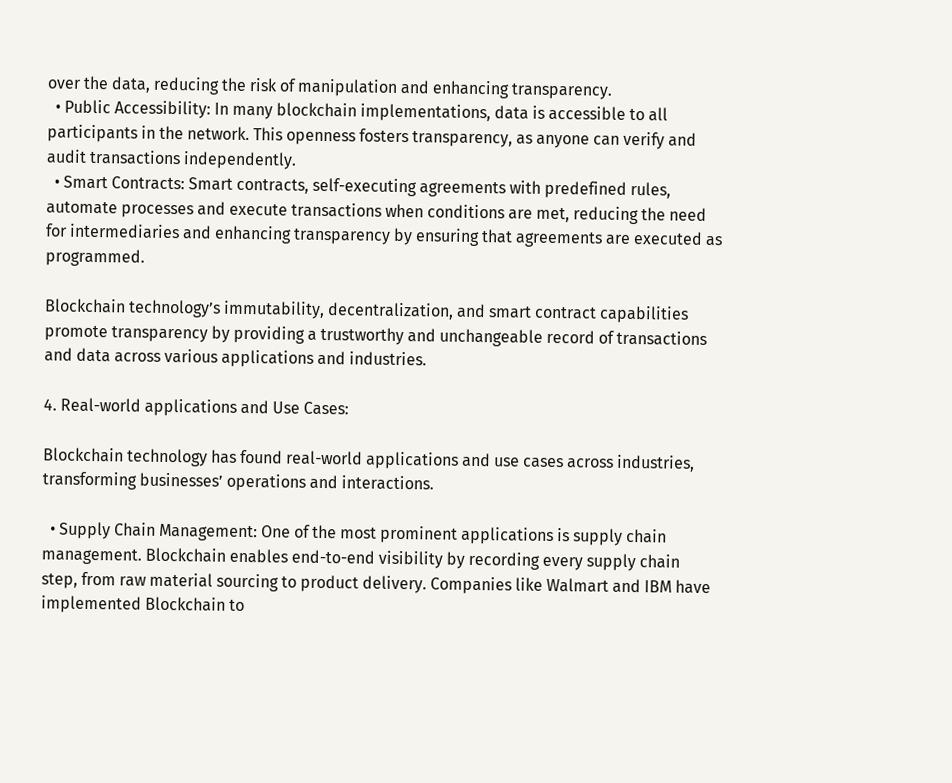over the data, reducing the risk of manipulation and enhancing transparency.
  • Public Accessibility: In many blockchain implementations, data is accessible to all participants in the network. This openness fosters transparency, as anyone can verify and audit transactions independently.
  • Smart Contracts: Smart contracts, self-executing agreements with predefined rules, automate processes and execute transactions when conditions are met, reducing the need for intermediaries and enhancing transparency by ensuring that agreements are executed as programmed.

Blockchain technology’s immutability, decentralization, and smart contract capabilities promote transparency by providing a trustworthy and unchangeable record of transactions and data across various applications and industries.

4. Real-world applications and Use Cases:

Blockchain technology has found real-world applications and use cases across industries, transforming businesses’ operations and interactions.

  • Supply Chain Management: One of the most prominent applications is supply chain management. Blockchain enables end-to-end visibility by recording every supply chain step, from raw material sourcing to product delivery. Companies like Walmart and IBM have implemented Blockchain to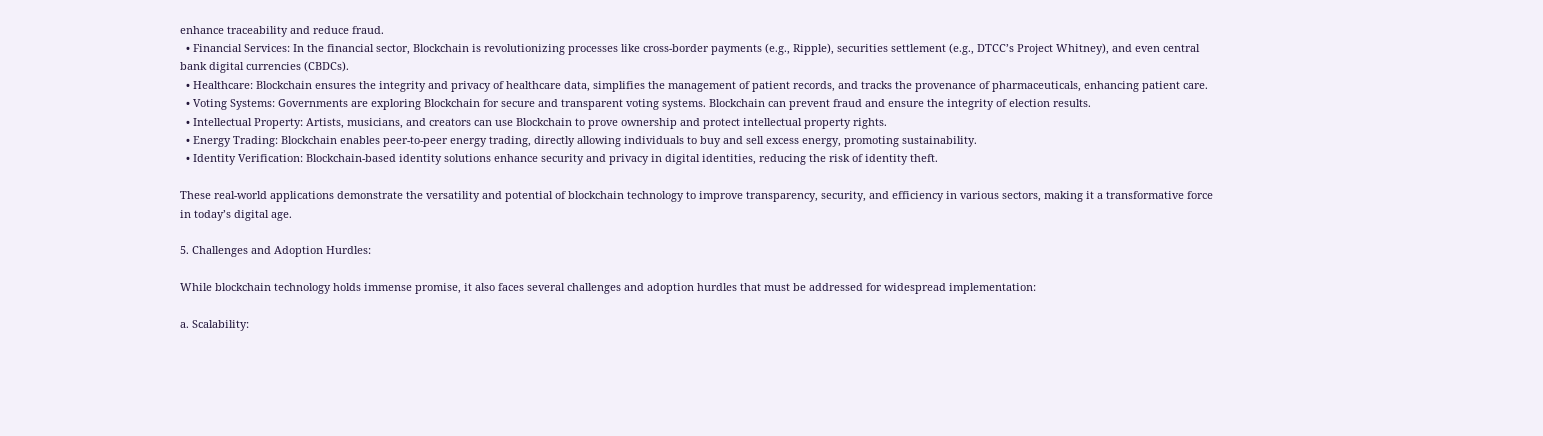enhance traceability and reduce fraud.
  • Financial Services: In the financial sector, Blockchain is revolutionizing processes like cross-border payments (e.g., Ripple), securities settlement (e.g., DTCC’s Project Whitney), and even central bank digital currencies (CBDCs).
  • Healthcare: Blockchain ensures the integrity and privacy of healthcare data, simplifies the management of patient records, and tracks the provenance of pharmaceuticals, enhancing patient care.
  • Voting Systems: Governments are exploring Blockchain for secure and transparent voting systems. Blockchain can prevent fraud and ensure the integrity of election results.
  • Intellectual Property: Artists, musicians, and creators can use Blockchain to prove ownership and protect intellectual property rights.
  • Energy Trading: Blockchain enables peer-to-peer energy trading, directly allowing individuals to buy and sell excess energy, promoting sustainability.
  • Identity Verification: Blockchain-based identity solutions enhance security and privacy in digital identities, reducing the risk of identity theft.

These real-world applications demonstrate the versatility and potential of blockchain technology to improve transparency, security, and efficiency in various sectors, making it a transformative force in today’s digital age.

5. Challenges and Adoption Hurdles:

While blockchain technology holds immense promise, it also faces several challenges and adoption hurdles that must be addressed for widespread implementation:

a. Scalability: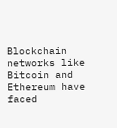Blockchain networks like Bitcoin and Ethereum have faced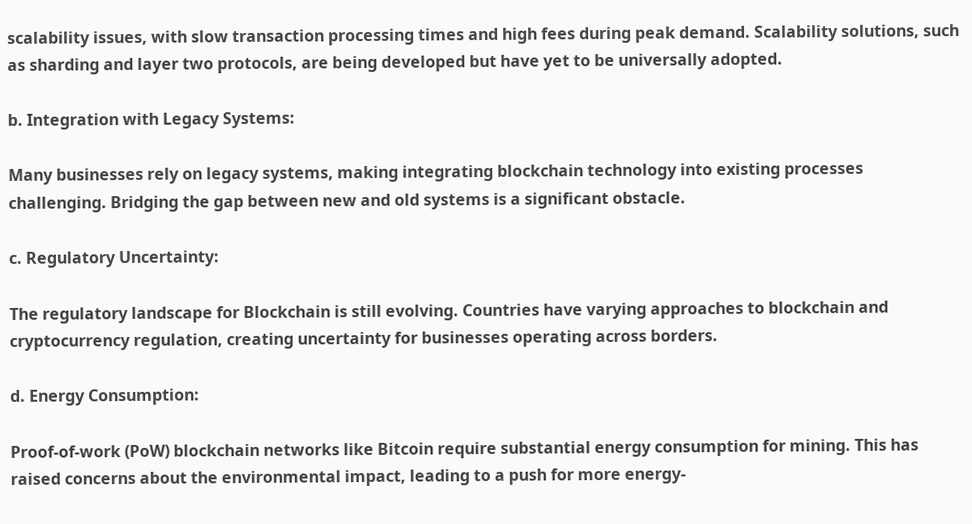scalability issues, with slow transaction processing times and high fees during peak demand. Scalability solutions, such as sharding and layer two protocols, are being developed but have yet to be universally adopted.

b. Integration with Legacy Systems:

Many businesses rely on legacy systems, making integrating blockchain technology into existing processes challenging. Bridging the gap between new and old systems is a significant obstacle.

c. Regulatory Uncertainty:

The regulatory landscape for Blockchain is still evolving. Countries have varying approaches to blockchain and cryptocurrency regulation, creating uncertainty for businesses operating across borders.

d. Energy Consumption:

Proof-of-work (PoW) blockchain networks like Bitcoin require substantial energy consumption for mining. This has raised concerns about the environmental impact, leading to a push for more energy-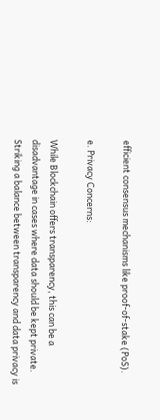efficient consensus mechanisms like proof-of-stake (PoS).

e. Privacy Concerns:

While Blockchain offers transparency, this can be a disadvantage in cases where data should be kept private. Striking a balance between transparency and data privacy is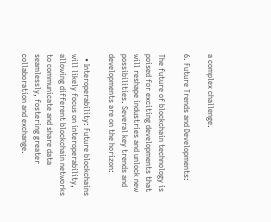a complex challenge.

6. Future Trends and Developments:

The future of blockchain technology is poised for exciting developments that will reshape industries and unlock new possibilities. Several key trends and developments are on the horizon:

  • Interoperability: Future blockchains will likely focus on interoperability, allowing different blockchain networks to communicate and share data seamlessly, fostering greater collaboration and exchange.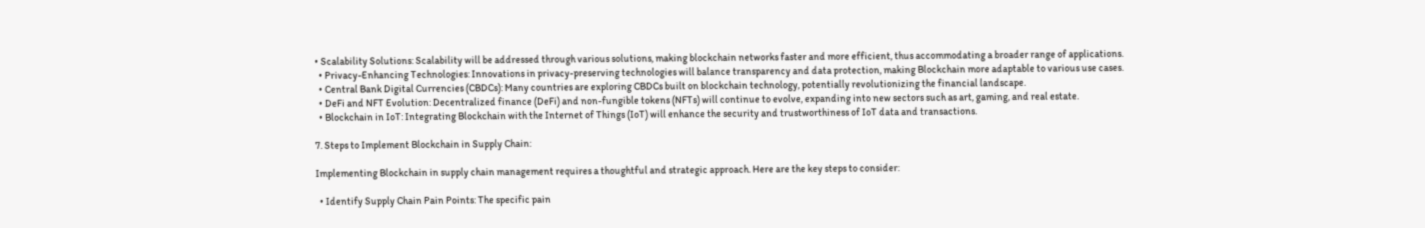• Scalability Solutions: Scalability will be addressed through various solutions, making blockchain networks faster and more efficient, thus accommodating a broader range of applications.
  • Privacy-Enhancing Technologies: Innovations in privacy-preserving technologies will balance transparency and data protection, making Blockchain more adaptable to various use cases.
  • Central Bank Digital Currencies (CBDCs): Many countries are exploring CBDCs built on blockchain technology, potentially revolutionizing the financial landscape.
  • DeFi and NFT Evolution: Decentralized finance (DeFi) and non-fungible tokens (NFTs) will continue to evolve, expanding into new sectors such as art, gaming, and real estate.
  • Blockchain in IoT: Integrating Blockchain with the Internet of Things (IoT) will enhance the security and trustworthiness of IoT data and transactions.

7. Steps to Implement Blockchain in Supply Chain:

Implementing Blockchain in supply chain management requires a thoughtful and strategic approach. Here are the key steps to consider:

  • Identify Supply Chain Pain Points: The specific pain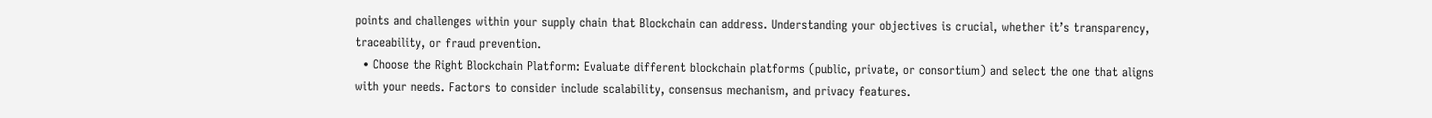points and challenges within your supply chain that Blockchain can address. Understanding your objectives is crucial, whether it’s transparency, traceability, or fraud prevention.
  • Choose the Right Blockchain Platform: Evaluate different blockchain platforms (public, private, or consortium) and select the one that aligns with your needs. Factors to consider include scalability, consensus mechanism, and privacy features.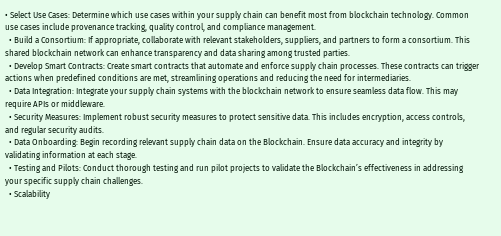• Select Use Cases: Determine which use cases within your supply chain can benefit most from blockchain technology. Common use cases include provenance tracking, quality control, and compliance management.
  • Build a Consortium: If appropriate, collaborate with relevant stakeholders, suppliers, and partners to form a consortium. This shared blockchain network can enhance transparency and data sharing among trusted parties.
  • Develop Smart Contracts: Create smart contracts that automate and enforce supply chain processes. These contracts can trigger actions when predefined conditions are met, streamlining operations and reducing the need for intermediaries.
  • Data Integration: Integrate your supply chain systems with the blockchain network to ensure seamless data flow. This may require APIs or middleware.
  • Security Measures: Implement robust security measures to protect sensitive data. This includes encryption, access controls, and regular security audits.
  • Data Onboarding: Begin recording relevant supply chain data on the Blockchain. Ensure data accuracy and integrity by validating information at each stage.
  • Testing and Pilots: Conduct thorough testing and run pilot projects to validate the Blockchain’s effectiveness in addressing your specific supply chain challenges.
  • Scalability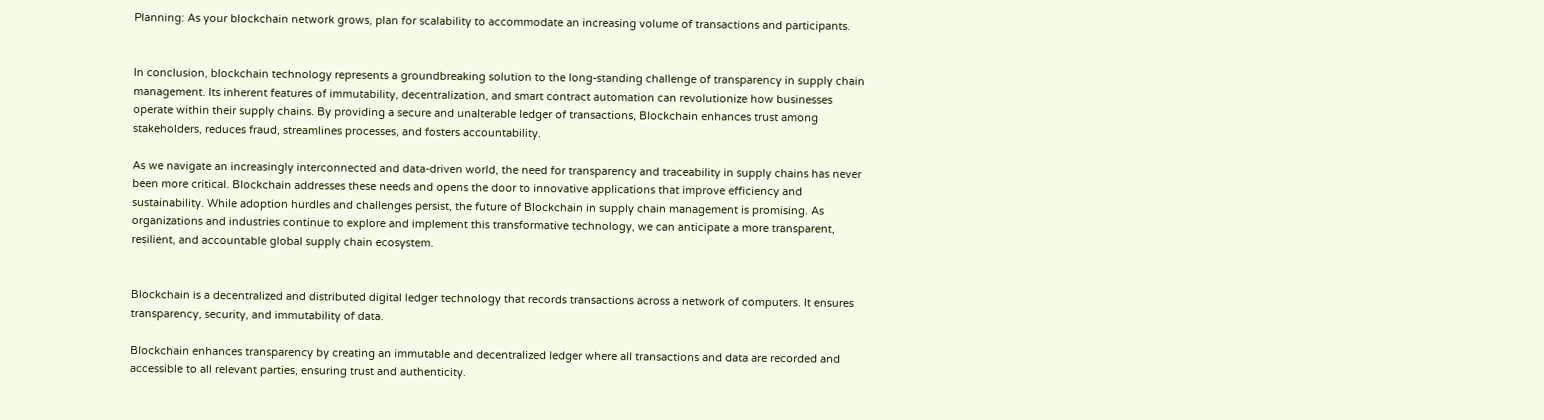Planning: As your blockchain network grows, plan for scalability to accommodate an increasing volume of transactions and participants.


In conclusion, blockchain technology represents a groundbreaking solution to the long-standing challenge of transparency in supply chain management. Its inherent features of immutability, decentralization, and smart contract automation can revolutionize how businesses operate within their supply chains. By providing a secure and unalterable ledger of transactions, Blockchain enhances trust among stakeholders, reduces fraud, streamlines processes, and fosters accountability.

As we navigate an increasingly interconnected and data-driven world, the need for transparency and traceability in supply chains has never been more critical. Blockchain addresses these needs and opens the door to innovative applications that improve efficiency and sustainability. While adoption hurdles and challenges persist, the future of Blockchain in supply chain management is promising. As organizations and industries continue to explore and implement this transformative technology, we can anticipate a more transparent, resilient, and accountable global supply chain ecosystem.


Blockchain is a decentralized and distributed digital ledger technology that records transactions across a network of computers. It ensures transparency, security, and immutability of data.

Blockchain enhances transparency by creating an immutable and decentralized ledger where all transactions and data are recorded and accessible to all relevant parties, ensuring trust and authenticity.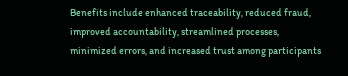Benefits include enhanced traceability, reduced fraud, improved accountability, streamlined processes, minimized errors, and increased trust among participants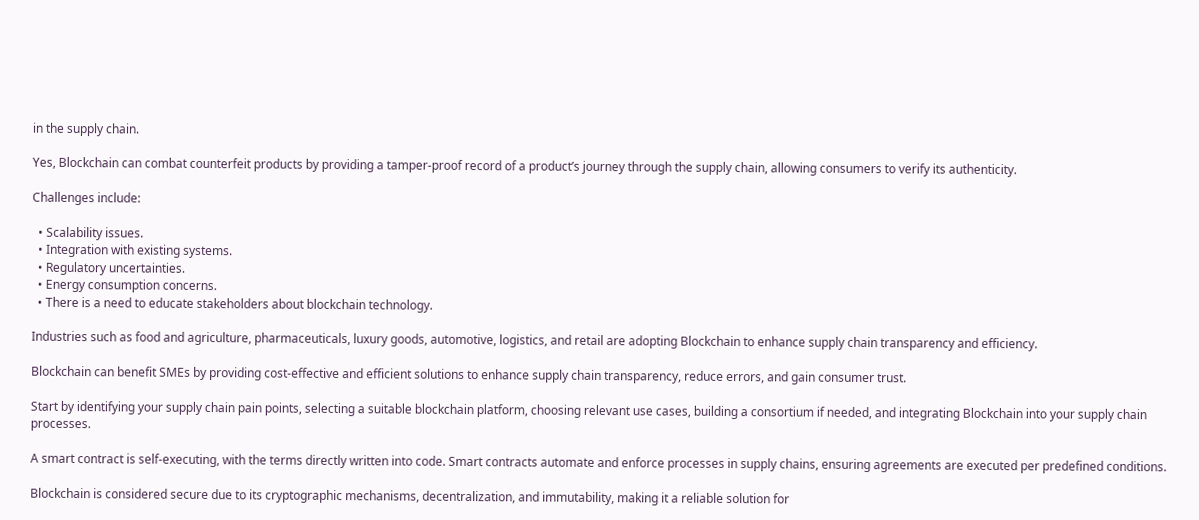in the supply chain.

Yes, Blockchain can combat counterfeit products by providing a tamper-proof record of a product’s journey through the supply chain, allowing consumers to verify its authenticity.

Challenges include:

  • Scalability issues.
  • Integration with existing systems.
  • Regulatory uncertainties.
  • Energy consumption concerns.
  • There is a need to educate stakeholders about blockchain technology.

Industries such as food and agriculture, pharmaceuticals, luxury goods, automotive, logistics, and retail are adopting Blockchain to enhance supply chain transparency and efficiency.

Blockchain can benefit SMEs by providing cost-effective and efficient solutions to enhance supply chain transparency, reduce errors, and gain consumer trust.

Start by identifying your supply chain pain points, selecting a suitable blockchain platform, choosing relevant use cases, building a consortium if needed, and integrating Blockchain into your supply chain processes.

A smart contract is self-executing, with the terms directly written into code. Smart contracts automate and enforce processes in supply chains, ensuring agreements are executed per predefined conditions.

Blockchain is considered secure due to its cryptographic mechanisms, decentralization, and immutability, making it a reliable solution for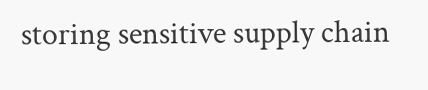storing sensitive supply chain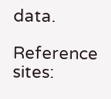data.

Reference sites: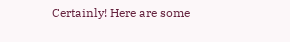Certainly! Here are some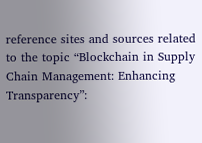reference sites and sources related to the topic “Blockchain in Supply Chain Management: Enhancing Transparency”: